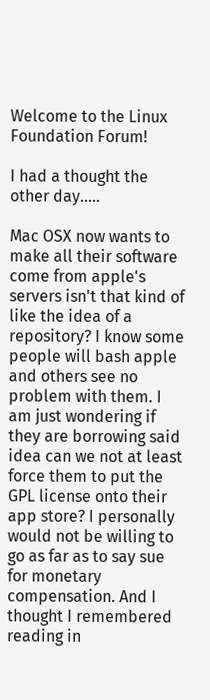Welcome to the Linux Foundation Forum!

I had a thought the other day.....

Mac OSX now wants to make all their software come from apple's servers isn't that kind of like the idea of a repository? I know some people will bash apple and others see no problem with them. I am just wondering if they are borrowing said idea can we not at least force them to put the GPL license onto their app store? I personally would not be willing to go as far as to say sue for monetary compensation. And I thought I remembered reading in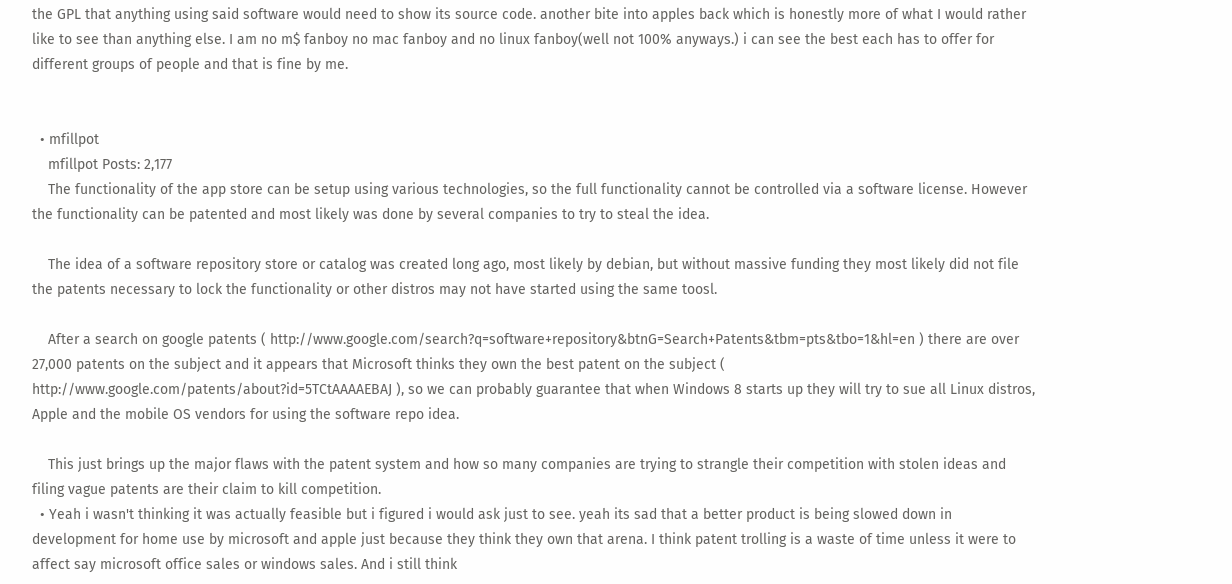the GPL that anything using said software would need to show its source code. another bite into apples back which is honestly more of what I would rather like to see than anything else. I am no m$ fanboy no mac fanboy and no linux fanboy(well not 100% anyways.) i can see the best each has to offer for different groups of people and that is fine by me.


  • mfillpot
    mfillpot Posts: 2,177
    The functionality of the app store can be setup using various technologies, so the full functionality cannot be controlled via a software license. However the functionality can be patented and most likely was done by several companies to try to steal the idea.

    The idea of a software repository store or catalog was created long ago, most likely by debian, but without massive funding they most likely did not file the patents necessary to lock the functionality or other distros may not have started using the same toosl.

    After a search on google patents ( http://www.google.com/search?q=software+repository&btnG=Search+Patents&tbm=pts&tbo=1&hl=en ) there are over 27,000 patents on the subject and it appears that Microsoft thinks they own the best patent on the subject ( http://www.google.com/patents/about?id=5TCtAAAAEBAJ ), so we can probably guarantee that when Windows 8 starts up they will try to sue all Linux distros, Apple and the mobile OS vendors for using the software repo idea.

    This just brings up the major flaws with the patent system and how so many companies are trying to strangle their competition with stolen ideas and filing vague patents are their claim to kill competition.
  • Yeah i wasn't thinking it was actually feasible but i figured i would ask just to see. yeah its sad that a better product is being slowed down in development for home use by microsoft and apple just because they think they own that arena. I think patent trolling is a waste of time unless it were to affect say microsoft office sales or windows sales. And i still think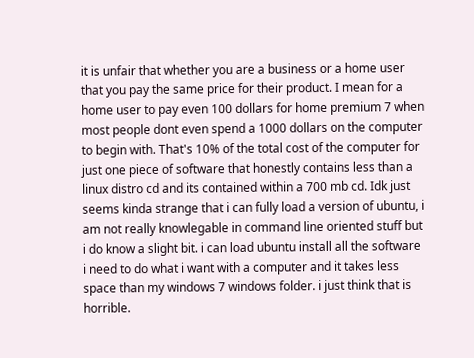it is unfair that whether you are a business or a home user that you pay the same price for their product. I mean for a home user to pay even 100 dollars for home premium 7 when most people dont even spend a 1000 dollars on the computer to begin with. That's 10% of the total cost of the computer for just one piece of software that honestly contains less than a linux distro cd and its contained within a 700 mb cd. Idk just seems kinda strange that i can fully load a version of ubuntu, i am not really knowlegable in command line oriented stuff but i do know a slight bit. i can load ubuntu install all the software i need to do what i want with a computer and it takes less space than my windows 7 windows folder. i just think that is horrible.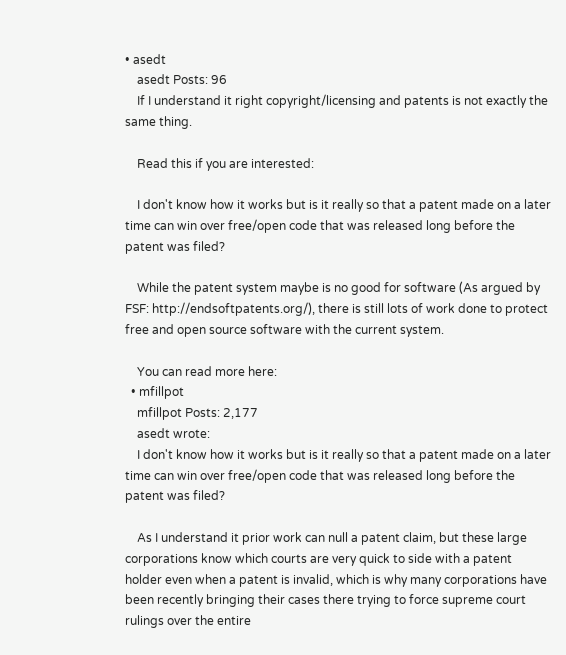• asedt
    asedt Posts: 96
    If I understand it right copyright/licensing and patents is not exactly the same thing.

    Read this if you are interested:

    I don't know how it works but is it really so that a patent made on a later time can win over free/open code that was released long before the patent was filed?

    While the patent system maybe is no good for software (As argued by FSF: http://endsoftpatents.org/), there is still lots of work done to protect free and open source software with the current system.

    You can read more here:
  • mfillpot
    mfillpot Posts: 2,177
    asedt wrote:
    I don't know how it works but is it really so that a patent made on a later time can win over free/open code that was released long before the patent was filed?

    As I understand it prior work can null a patent claim, but these large corporations know which courts are very quick to side with a patent holder even when a patent is invalid, which is why many corporations have been recently bringing their cases there trying to force supreme court rulings over the entire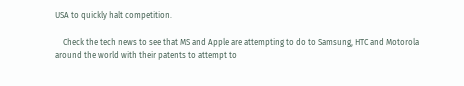USA to quickly halt competition.

    Check the tech news to see that MS and Apple are attempting to do to Samsung, HTC and Motorola around the world with their patents to attempt to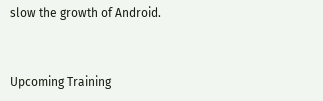slow the growth of Android.


Upcoming Training